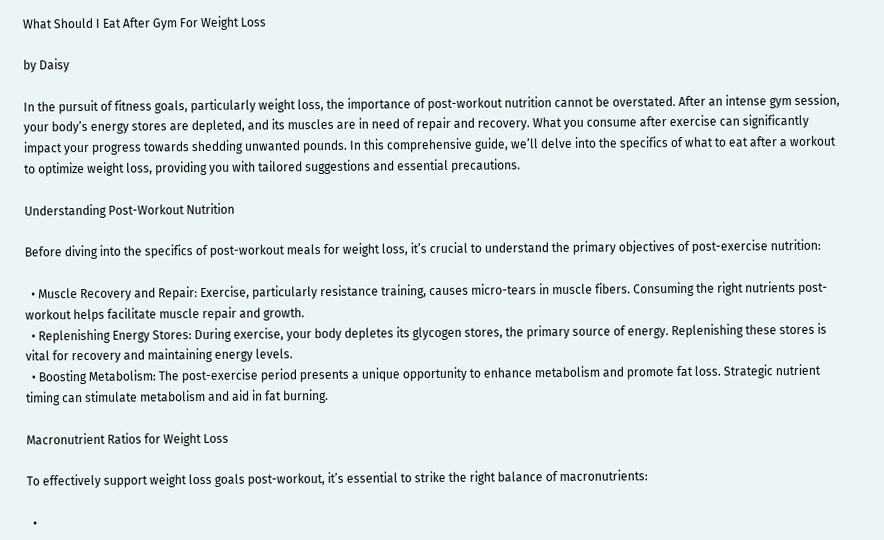What Should I Eat After Gym For Weight Loss

by Daisy

In the pursuit of fitness goals, particularly weight loss, the importance of post-workout nutrition cannot be overstated. After an intense gym session, your body’s energy stores are depleted, and its muscles are in need of repair and recovery. What you consume after exercise can significantly impact your progress towards shedding unwanted pounds. In this comprehensive guide, we’ll delve into the specifics of what to eat after a workout to optimize weight loss, providing you with tailored suggestions and essential precautions.

Understanding Post-Workout Nutrition

Before diving into the specifics of post-workout meals for weight loss, it’s crucial to understand the primary objectives of post-exercise nutrition:

  • Muscle Recovery and Repair: Exercise, particularly resistance training, causes micro-tears in muscle fibers. Consuming the right nutrients post-workout helps facilitate muscle repair and growth.
  • Replenishing Energy Stores: During exercise, your body depletes its glycogen stores, the primary source of energy. Replenishing these stores is vital for recovery and maintaining energy levels.
  • Boosting Metabolism: The post-exercise period presents a unique opportunity to enhance metabolism and promote fat loss. Strategic nutrient timing can stimulate metabolism and aid in fat burning.

Macronutrient Ratios for Weight Loss

To effectively support weight loss goals post-workout, it’s essential to strike the right balance of macronutrients:

  •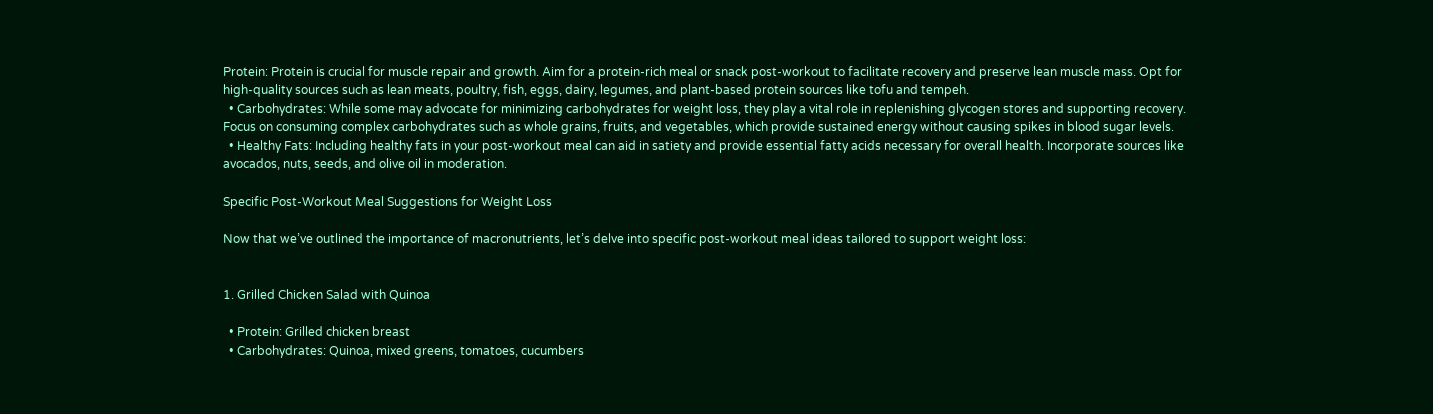Protein: Protein is crucial for muscle repair and growth. Aim for a protein-rich meal or snack post-workout to facilitate recovery and preserve lean muscle mass. Opt for high-quality sources such as lean meats, poultry, fish, eggs, dairy, legumes, and plant-based protein sources like tofu and tempeh.
  • Carbohydrates: While some may advocate for minimizing carbohydrates for weight loss, they play a vital role in replenishing glycogen stores and supporting recovery. Focus on consuming complex carbohydrates such as whole grains, fruits, and vegetables, which provide sustained energy without causing spikes in blood sugar levels.
  • Healthy Fats: Including healthy fats in your post-workout meal can aid in satiety and provide essential fatty acids necessary for overall health. Incorporate sources like avocados, nuts, seeds, and olive oil in moderation.

Specific Post-Workout Meal Suggestions for Weight Loss

Now that we’ve outlined the importance of macronutrients, let’s delve into specific post-workout meal ideas tailored to support weight loss:


1. Grilled Chicken Salad with Quinoa

  • Protein: Grilled chicken breast
  • Carbohydrates: Quinoa, mixed greens, tomatoes, cucumbers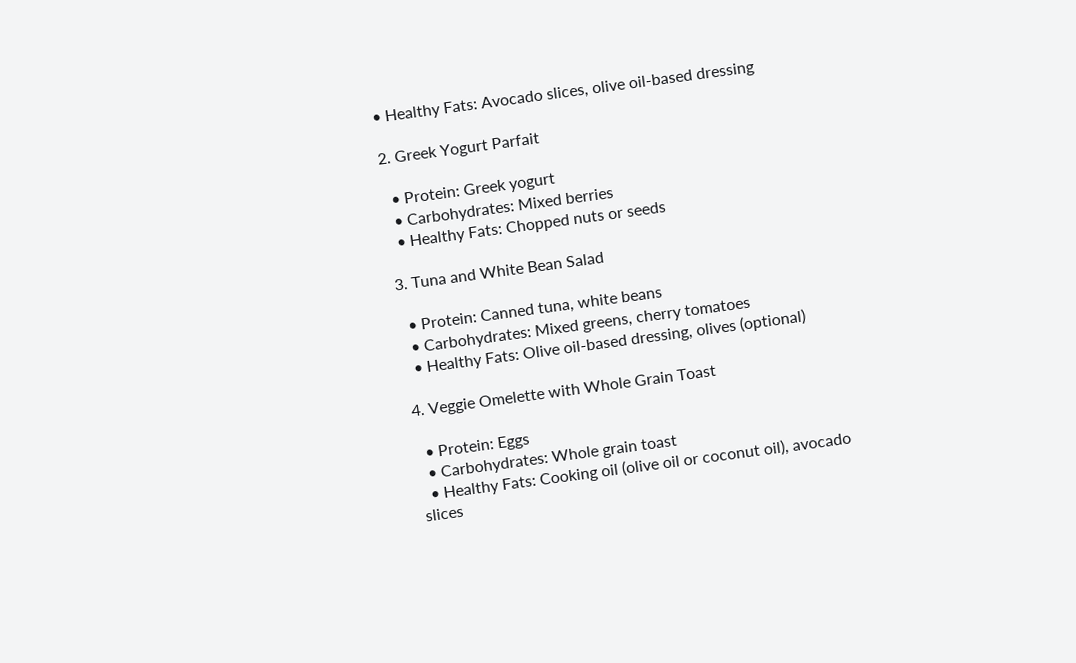• Healthy Fats: Avocado slices, olive oil-based dressing

2. Greek Yogurt Parfait

  • Protein: Greek yogurt
  • Carbohydrates: Mixed berries
  • Healthy Fats: Chopped nuts or seeds

3. Tuna and White Bean Salad

  • Protein: Canned tuna, white beans
  • Carbohydrates: Mixed greens, cherry tomatoes
  • Healthy Fats: Olive oil-based dressing, olives (optional)

4. Veggie Omelette with Whole Grain Toast

  • Protein: Eggs
  • Carbohydrates: Whole grain toast
  • Healthy Fats: Cooking oil (olive oil or coconut oil), avocado slices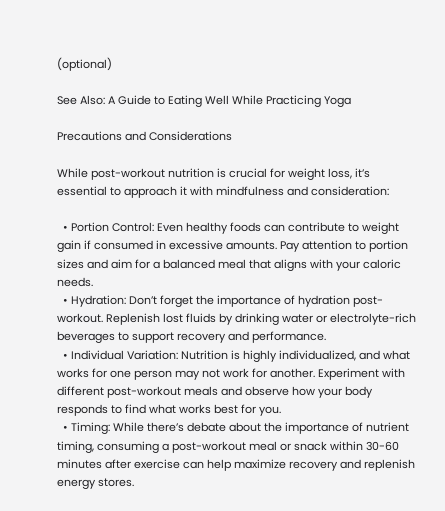(optional)

See Also: A Guide to Eating Well While Practicing Yoga

Precautions and Considerations

While post-workout nutrition is crucial for weight loss, it’s essential to approach it with mindfulness and consideration:

  • Portion Control: Even healthy foods can contribute to weight gain if consumed in excessive amounts. Pay attention to portion sizes and aim for a balanced meal that aligns with your caloric needs.
  • Hydration: Don’t forget the importance of hydration post-workout. Replenish lost fluids by drinking water or electrolyte-rich beverages to support recovery and performance.
  • Individual Variation: Nutrition is highly individualized, and what works for one person may not work for another. Experiment with different post-workout meals and observe how your body responds to find what works best for you.
  • Timing: While there’s debate about the importance of nutrient timing, consuming a post-workout meal or snack within 30-60 minutes after exercise can help maximize recovery and replenish energy stores.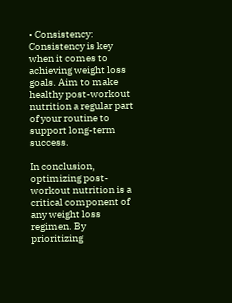• Consistency: Consistency is key when it comes to achieving weight loss goals. Aim to make healthy post-workout nutrition a regular part of your routine to support long-term success.

In conclusion, optimizing post-workout nutrition is a critical component of any weight loss regimen. By prioritizing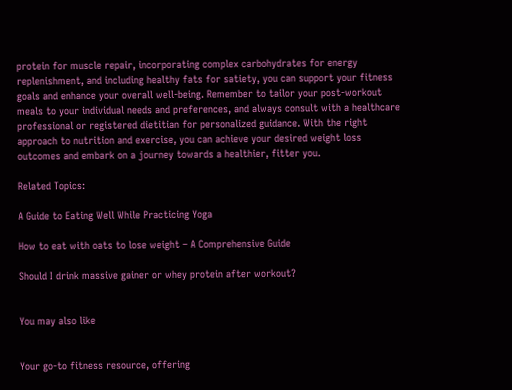protein for muscle repair, incorporating complex carbohydrates for energy replenishment, and including healthy fats for satiety, you can support your fitness goals and enhance your overall well-being. Remember to tailor your post-workout meals to your individual needs and preferences, and always consult with a healthcare professional or registered dietitian for personalized guidance. With the right approach to nutrition and exercise, you can achieve your desired weight loss outcomes and embark on a journey towards a healthier, fitter you.

Related Topics:

A Guide to Eating Well While Practicing Yoga

How to eat with oats to lose weight – A Comprehensive Guide

Should I drink massive gainer or whey protein after workout?


You may also like


Your go-to fitness resource, offering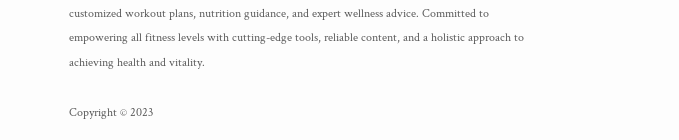customized workout plans, nutrition guidance, and expert wellness advice. Committed to empowering all fitness levels with cutting-edge tools, reliable content, and a holistic approach to achieving health and vitality.

Copyright © 2023